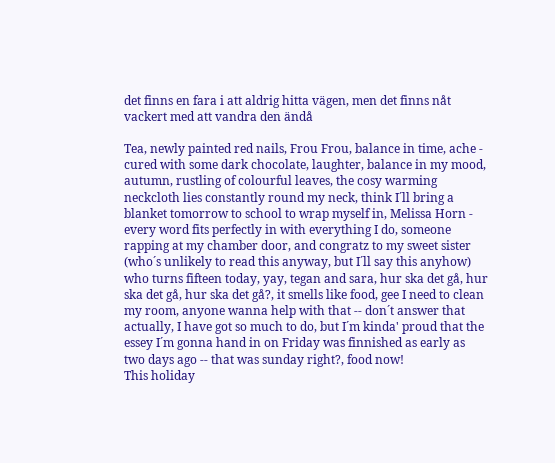det finns en fara i att aldrig hitta vägen, men det finns nåt vackert med att vandra den ändå

Tea, newly painted red nails, Frou Frou, balance in time, ache - cured with some dark chocolate, laughter, balance in my mood, autumn, rustling of colourful leaves, the cosy warming neckcloth lies constantly round my neck, think I´ll bring a blanket tomorrow to school to wrap myself in, Melissa Horn - every word fits perfectly in with everything I do, someone rapping at my chamber door, and congratz to my sweet sister (who´s unlikely to read this anyway, but I´ll say this anyhow) who turns fifteen today, yay, tegan and sara, hur ska det gå, hur ska det gå, hur ska det gå?, it smells like food, gee I need to clean my room, anyone wanna help with that -- don´t answer that actually, I have got so much to do, but I´m kinda' proud that the essey I´m gonna hand in on Friday was finnished as early as two days ago -- that was sunday right?, food now!
This holiday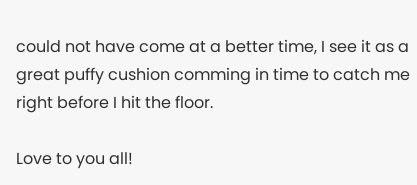could not have come at a better time, I see it as a great puffy cushion comming in time to catch me right before I hit the floor.

Love to you all!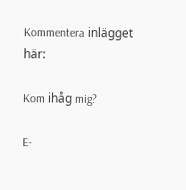Kommentera inlägget här:

Kom ihåg mig?

E-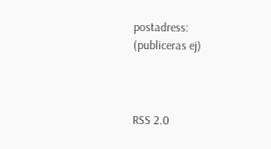postadress: (publiceras ej)



RSS 2.0